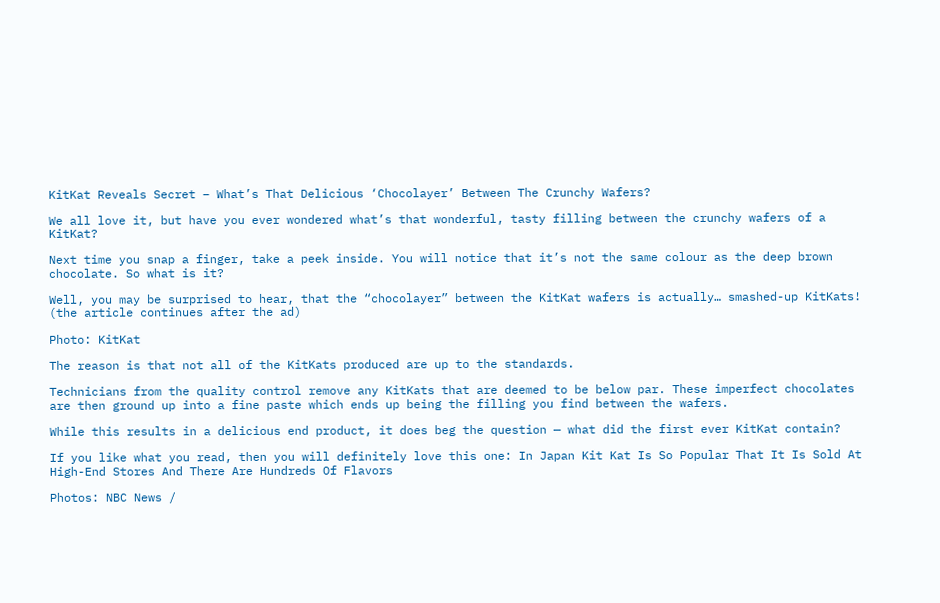KitKat Reveals Secret – What’s That Delicious ‘Chocolayer’ Between The Crunchy Wafers?

We all love it, but have you ever wondered what’s that wonderful, tasty filling between the crunchy wafers of a KitKat?

Next time you snap a finger, take a peek inside. You will notice that it’s not the same colour as the deep brown chocolate. So what is it?

Well, you may be surprised to hear, that the “chocolayer” between the KitKat wafers is actually… smashed-up KitKats! (the article continues after the ad)

Photo: KitKat

The reason is that not all of the KitKats produced are up to the standards.

Technicians from the quality control remove any KitKats that are deemed to be below par. These imperfect chocolates are then ground up into a fine paste which ends up being the filling you find between the wafers.

While this results in a delicious end product, it does beg the question — what did the first ever KitKat contain?

If you like what you read, then you will definitely love this one: In Japan Kit Kat Is So Popular That It Is Sold At High-End Stores And There Are Hundreds Of Flavors

Photos: NBC News /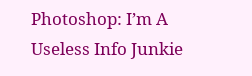Photoshop: I’m A Useless Info Junkie